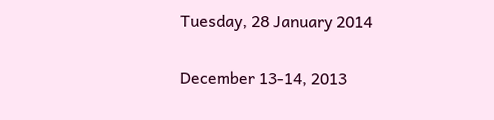Tuesday, 28 January 2014

December 13-14, 2013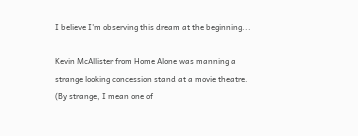I believe I'm observing this dream at the beginning...

Kevin McAllister from Home Alone was manning a strange looking concession stand at a movie theatre. (By strange, I mean one of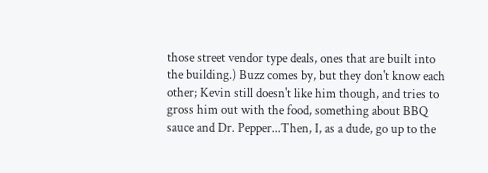those street vendor type deals, ones that are built into the building.) Buzz comes by, but they don't know each other; Kevin still doesn't like him though, and tries to gross him out with the food, something about BBQ sauce and Dr. Pepper...Then, I, as a dude, go up to the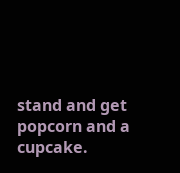stand and get popcorn and a cupcake.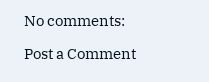No comments:

Post a Comment